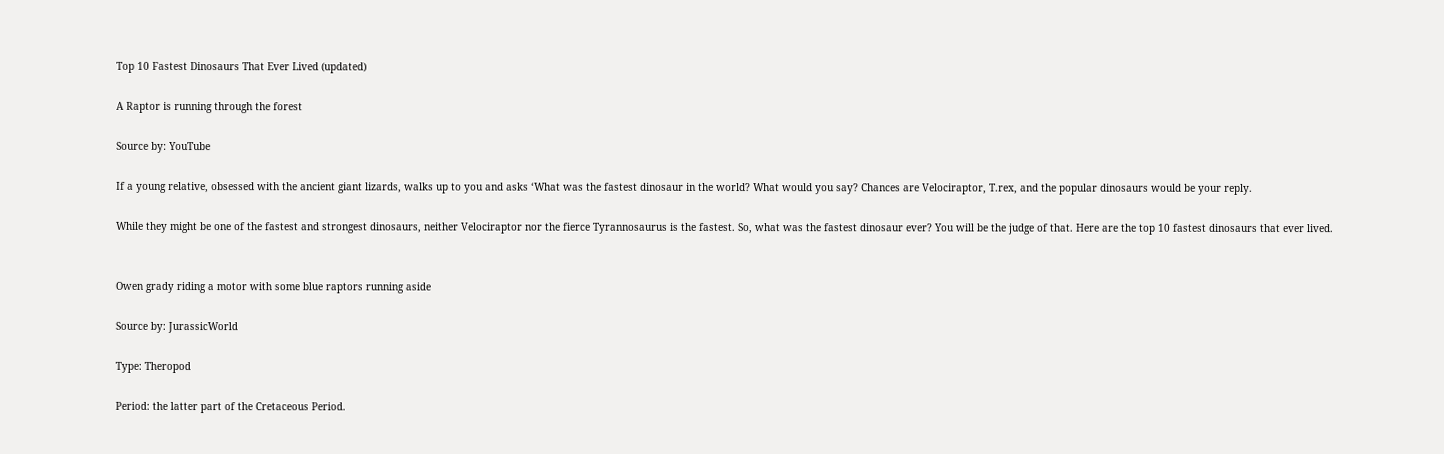Top 10 Fastest Dinosaurs That Ever Lived (updated)

A Raptor is running through the forest

Source by: YouTube

If a young relative, obsessed with the ancient giant lizards, walks up to you and asks ‘What was the fastest dinosaur in the world? What would you say? Chances are Velociraptor, T.rex, and the popular dinosaurs would be your reply.

While they might be one of the fastest and strongest dinosaurs, neither Velociraptor nor the fierce Tyrannosaurus is the fastest. So, what was the fastest dinosaur ever? You will be the judge of that. Here are the top 10 fastest dinosaurs that ever lived.


Owen grady riding a motor with some blue raptors running aside

Source by: JurassicWorld

Type: Theropod

Period: the latter part of the Cretaceous Period.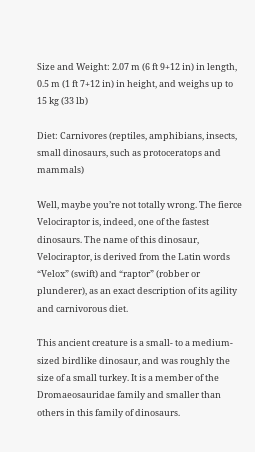Size and Weight: 2.07 m (6 ft 9+12 in) in length, 0.5 m (1 ft 7+12 in) in height, and weighs up to 15 kg (33 lb)

Diet: Carnivores (reptiles, amphibians, insects, small dinosaurs, such as protoceratops and mammals)

Well, maybe you’re not totally wrong. The fierce Velociraptor is, indeed, one of the fastest dinosaurs. The name of this dinosaur, Velociraptor, is derived from the Latin words “Velox” (swift) and “raptor” (robber or plunderer), as an exact description of its agility and carnivorous diet.

This ancient creature is a small- to a medium-sized birdlike dinosaur, and was roughly the size of a small turkey. It is a member of the Dromaeosauridae family and smaller than others in this family of dinosaurs.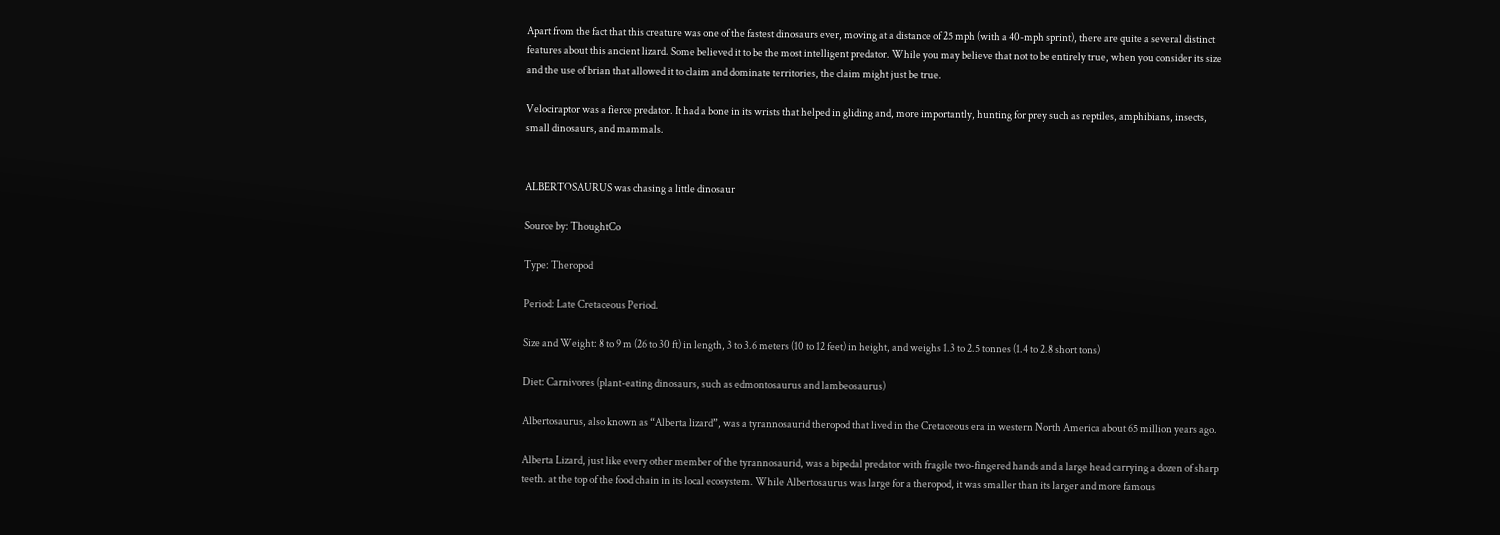Apart from the fact that this creature was one of the fastest dinosaurs ever, moving at a distance of 25 mph (with a 40-mph sprint), there are quite a several distinct features about this ancient lizard. Some believed it to be the most intelligent predator. While you may believe that not to be entirely true, when you consider its size and the use of brian that allowed it to claim and dominate territories, the claim might just be true.

Velociraptor was a fierce predator. It had a bone in its wrists that helped in gliding and, more importantly, hunting for prey such as reptiles, amphibians, insects, small dinosaurs, and mammals.


ALBERTOSAURUS was chasing a little dinosaur

Source by: ThoughtCo

Type: Theropod

Period: Late Cretaceous Period.

Size and Weight: 8 to 9 m (26 to 30 ft) in length, 3 to 3.6 meters (10 to 12 feet) in height, and weighs 1.3 to 2.5 tonnes (1.4 to 2.8 short tons)

Diet: Carnivores (plant-eating dinosaurs, such as edmontosaurus and lambeosaurus)

Albertosaurus, also known as “Alberta lizard”, was a tyrannosaurid theropod that lived in the Cretaceous era in western North America about 65 million years ago.

Alberta Lizard, just like every other member of the tyrannosaurid, was a bipedal predator with fragile two-fingered hands and a large head carrying a dozen of sharp teeth. at the top of the food chain in its local ecosystem. While Albertosaurus was large for a theropod, it was smaller than its larger and more famous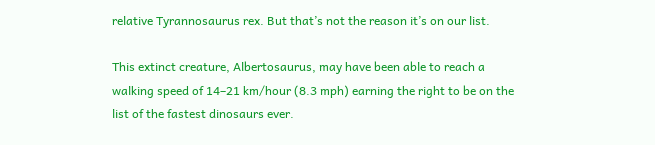relative Tyrannosaurus rex. But that’s not the reason it’s on our list.

This extinct creature, Albertosaurus, may have been able to reach a walking speed of 14–21 km/hour (8.3 mph) earning the right to be on the list of the fastest dinosaurs ever.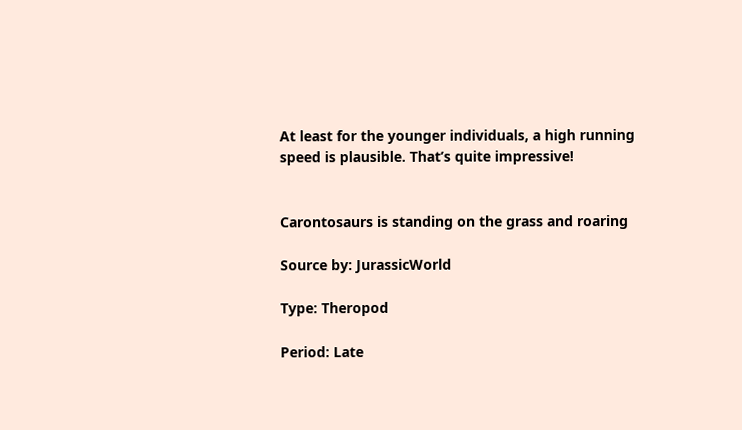At least for the younger individuals, a high running speed is plausible. That’s quite impressive!


Carontosaurs is standing on the grass and roaring

Source by: JurassicWorld

Type: Theropod

Period: Late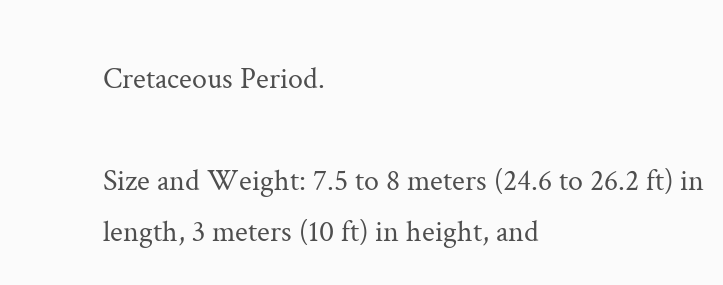Cretaceous Period.

Size and Weight: 7.5 to 8 meters (24.6 to 26.2 ft) in length, 3 meters (10 ft) in height, and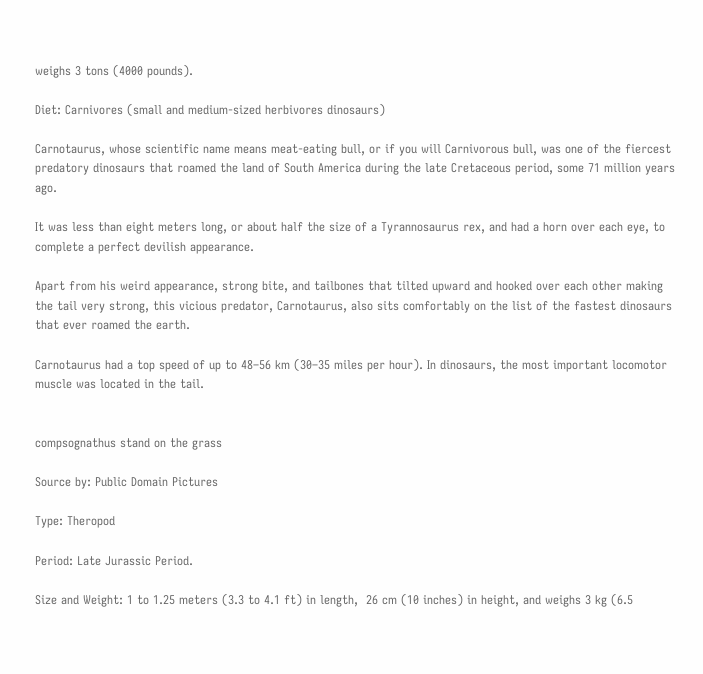weighs 3 tons (4000 pounds).

Diet: Carnivores (small and medium-sized herbivores dinosaurs)

Carnotaurus, whose scientific name means meat-eating bull, or if you will Carnivorous bull, was one of the fiercest predatory dinosaurs that roamed the land of South America during the late Cretaceous period, some 71 million years ago.

It was less than eight meters long, or about half the size of a Tyrannosaurus rex, and had a horn over each eye, to complete a perfect devilish appearance.

Apart from his weird appearance, strong bite, and tailbones that tilted upward and hooked over each other making the tail very strong, this vicious predator, Carnotaurus, also sits comfortably on the list of the fastest dinosaurs that ever roamed the earth.

Carnotaurus had a top speed of up to 48–56 km (30–35 miles per hour). In dinosaurs, the most important locomotor muscle was located in the tail.


compsognathus stand on the grass

Source by: Public Domain Pictures

Type: Theropod

Period: Late Jurassic Period.

Size and Weight: 1 to 1.25 meters (3.3 to 4.1 ft) in length,  26 cm (10 inches) in height, and weighs 3 kg (6.5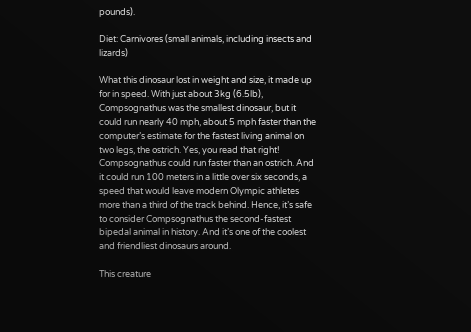pounds).

Diet: Carnivores (small animals, including insects and lizards)

What this dinosaur lost in weight and size, it made up for in speed. With just about 3kg (6.5lb), Compsognathus was the smallest dinosaur, but it could run nearly 40 mph, about 5 mph faster than the computer’s estimate for the fastest living animal on two legs, the ostrich. Yes, you read that right! Compsognathus could run faster than an ostrich. And it could run 100 meters in a little over six seconds, a speed that would leave modern Olympic athletes more than a third of the track behind. Hence, it’s safe to consider Compsognathus the second-fastest bipedal animal in history. And it’s one of the coolest and friendliest dinosaurs around.

This creature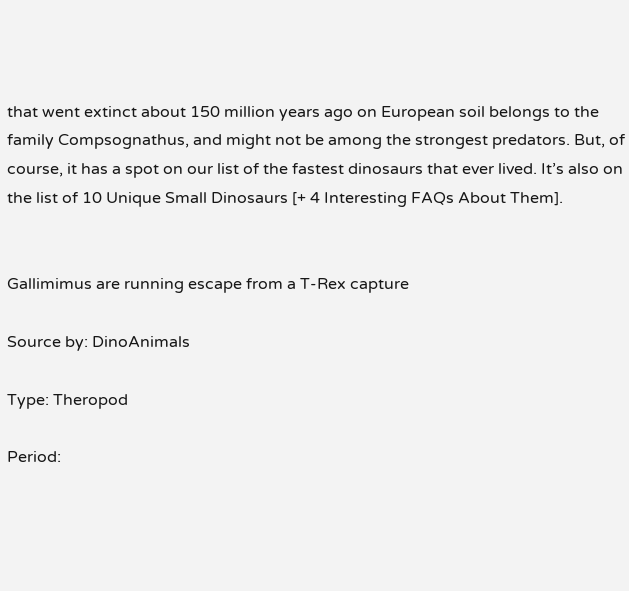that went extinct about 150 million years ago on European soil belongs to the family Compsognathus, and might not be among the strongest predators. But, of course, it has a spot on our list of the fastest dinosaurs that ever lived. It’s also on the list of 10 Unique Small Dinosaurs [+ 4 Interesting FAQs About Them].


Gallimimus are running escape from a T-Rex capture

Source by: DinoAnimals

Type: Theropod

Period: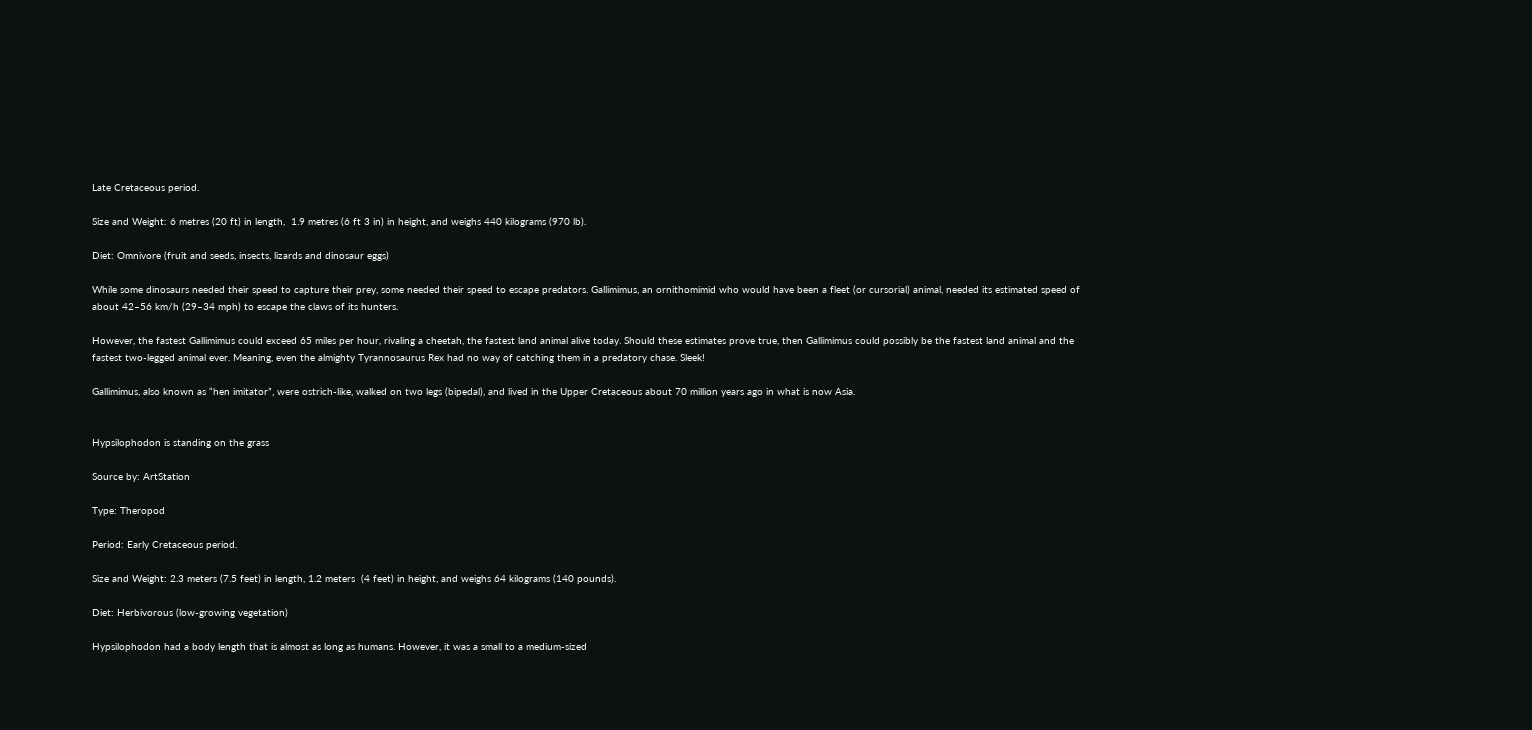Late Cretaceous period.

Size and Weight: 6 metres (20 ft) in length,  1.9 metres (6 ft 3 in) in height, and weighs 440 kilograms (970 lb).

Diet: Omnivore (fruit and seeds, insects, lizards and dinosaur eggs)

While some dinosaurs needed their speed to capture their prey, some needed their speed to escape predators. Gallimimus, an ornithomimid who would have been a fleet (or cursorial) animal, needed its estimated speed of about 42–56 km/h (29–34 mph) to escape the claws of its hunters.

However, the fastest Gallimimus could exceed 65 miles per hour, rivaling a cheetah, the fastest land animal alive today. Should these estimates prove true, then Gallimimus could possibly be the fastest land animal and the fastest two-legged animal ever. Meaning, even the almighty Tyrannosaurus Rex had no way of catching them in a predatory chase. Sleek!

Gallimimus, also known as “hen imitator”, were ostrich-like, walked on two legs (bipedal), and lived in the Upper Cretaceous about 70 million years ago in what is now Asia.


Hypsilophodon is standing on the grass

Source by: ArtStation

Type: Theropod

Period: Early Cretaceous period.

Size and Weight: 2.3 meters (7.5 feet) in length, 1.2 meters  (4 feet) in height, and weighs 64 kilograms (140 pounds).

Diet: Herbivorous (low-growing vegetation)

Hypsilophodon had a body length that is almost as long as humans. However, it was a small to a medium-sized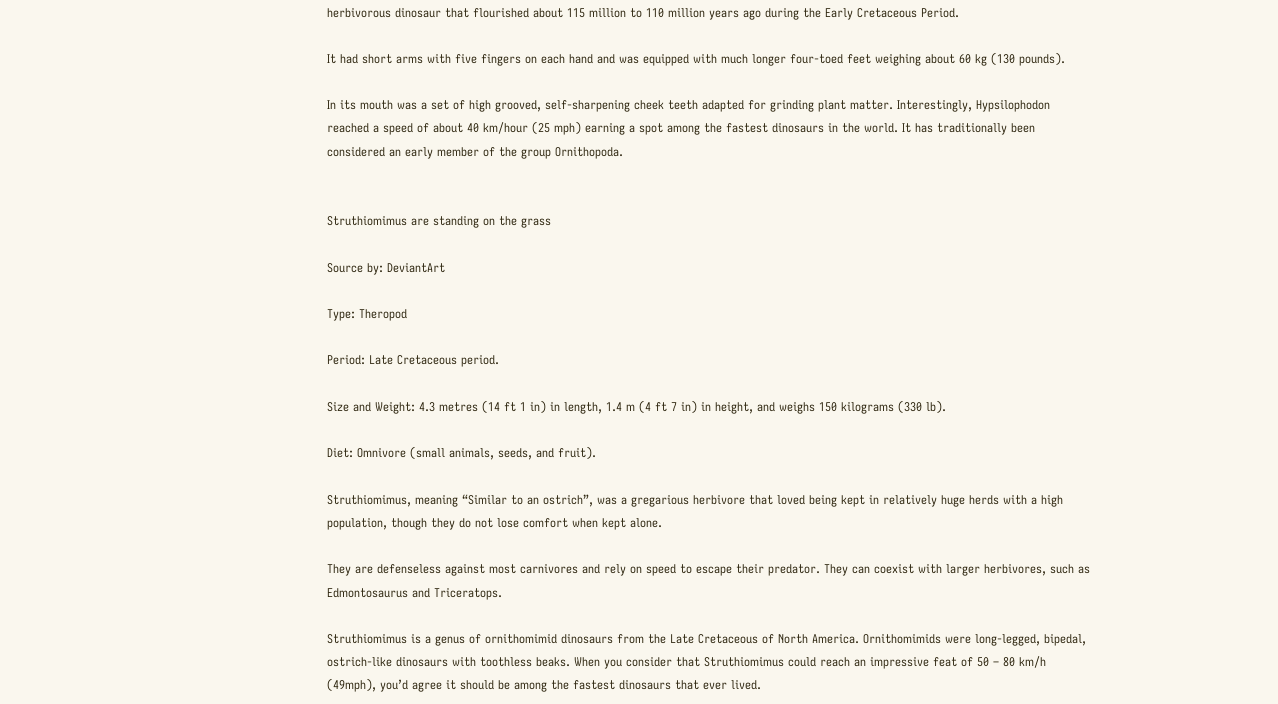herbivorous dinosaur that flourished about 115 million to 110 million years ago during the Early Cretaceous Period.

It had short arms with five fingers on each hand and was equipped with much longer four-toed feet weighing about 60 kg (130 pounds).

In its mouth was a set of high grooved, self-sharpening cheek teeth adapted for grinding plant matter. Interestingly, Hypsilophodon reached a speed of about 40 km/hour (25 mph) earning a spot among the fastest dinosaurs in the world. It has traditionally been considered an early member of the group Ornithopoda.


Struthiomimus are standing on the grass

Source by: DeviantArt

Type: Theropod

Period: Late Cretaceous period.

Size and Weight: 4.3 metres (14 ft 1 in) in length, 1.4 m (4 ft 7 in) in height, and weighs 150 kilograms (330 lb).

Diet: Omnivore (small animals, seeds, and fruit).

Struthiomimus, meaning “Similar to an ostrich”, was a gregarious herbivore that loved being kept in relatively huge herds with a high population, though they do not lose comfort when kept alone.

They are defenseless against most carnivores and rely on speed to escape their predator. They can coexist with larger herbivores, such as Edmontosaurus and Triceratops.

Struthiomimus is a genus of ornithomimid dinosaurs from the Late Cretaceous of North America. Ornithomimids were long-legged, bipedal, ostrich-like dinosaurs with toothless beaks. When you consider that Struthiomimus could reach an impressive feat of 50 – 80 km/h (49mph), you’d agree it should be among the fastest dinosaurs that ever lived.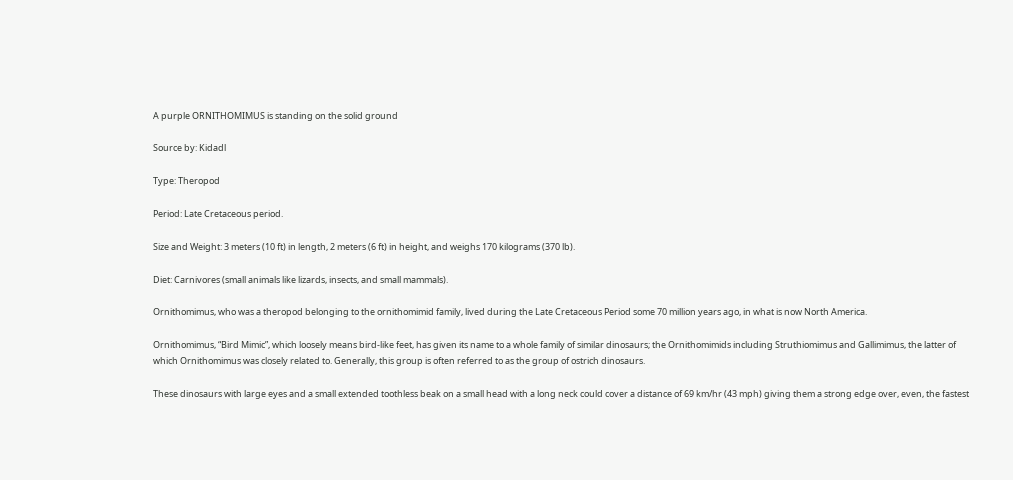A purple ORNITHOMIMUS is standing on the solid ground

Source by: Kidadl

Type: Theropod

Period: Late Cretaceous period.

Size and Weight: 3 meters (10 ft) in length, 2 meters (6 ft) in height, and weighs 170 kilograms (370 lb).

Diet: Carnivores (small animals like lizards, insects, and small mammals).

Ornithomimus, who was a theropod belonging to the ornithomimid family, lived during the Late Cretaceous Period some 70 million years ago, in what is now North America.

Ornithomimus, “Bird Mimic”, which loosely means bird-like feet, has given its name to a whole family of similar dinosaurs; the Ornithomimids including Struthiomimus and Gallimimus, the latter of which Ornithomimus was closely related to. Generally, this group is often referred to as the group of ostrich dinosaurs.

These dinosaurs with large eyes and a small extended toothless beak on a small head with a long neck could cover a distance of 69 km/hr (43 mph) giving them a strong edge over, even, the fastest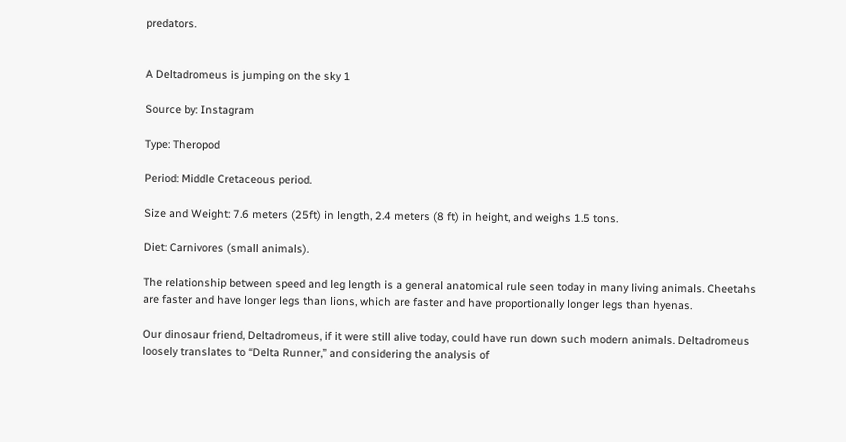predators.


A Deltadromeus is jumping on the sky 1

Source by: Instagram

Type: Theropod

Period: Middle Cretaceous period.

Size and Weight: 7.6 meters (25ft) in length, 2.4 meters (8 ft) in height, and weighs 1.5 tons.

Diet: Carnivores (small animals).

The relationship between speed and leg length is a general anatomical rule seen today in many living animals. Cheetahs are faster and have longer legs than lions, which are faster and have proportionally longer legs than hyenas.

Our dinosaur friend, Deltadromeus, if it were still alive today, could have run down such modern animals. Deltadromeus loosely translates to “Delta Runner,” and considering the analysis of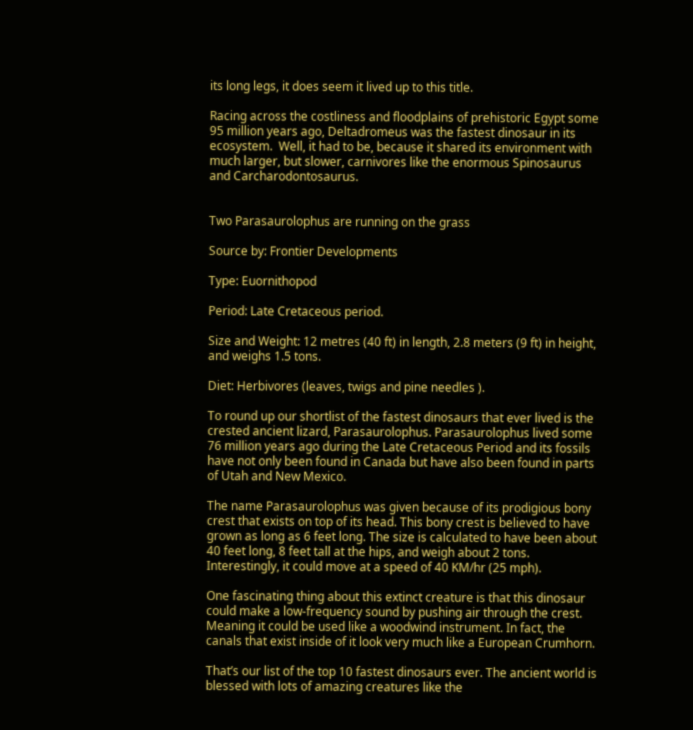its long legs, it does seem it lived up to this title.

Racing across the costliness and floodplains of prehistoric Egypt some 95 million years ago, Deltadromeus was the fastest dinosaur in its ecosystem.  Well, it had to be, because it shared its environment with much larger, but slower, carnivores like the enormous Spinosaurus and Carcharodontosaurus.


Two Parasaurolophus are running on the grass

Source by: Frontier Developments

Type: Euornithopod

Period: Late Cretaceous period.

Size and Weight: 12 metres (40 ft) in length, 2.8 meters (9 ft) in height, and weighs 1.5 tons.

Diet: Herbivores (leaves, twigs and pine needles ).

To round up our shortlist of the fastest dinosaurs that ever lived is the crested ancient lizard, Parasaurolophus. Parasaurolophus lived some 76 million years ago during the Late Cretaceous Period and its fossils have not only been found in Canada but have also been found in parts of Utah and New Mexico.

The name Parasaurolophus was given because of its prodigious bony crest that exists on top of its head. This bony crest is believed to have grown as long as 6 feet long. The size is calculated to have been about 40 feet long, 8 feet tall at the hips, and weigh about 2 tons. Interestingly, it could move at a speed of 40 KM/hr (25 mph).

One fascinating thing about this extinct creature is that this dinosaur could make a low-frequency sound by pushing air through the crest. Meaning it could be used like a woodwind instrument. In fact, the canals that exist inside of it look very much like a European Crumhorn.

That’s our list of the top 10 fastest dinosaurs ever. The ancient world is blessed with lots of amazing creatures like the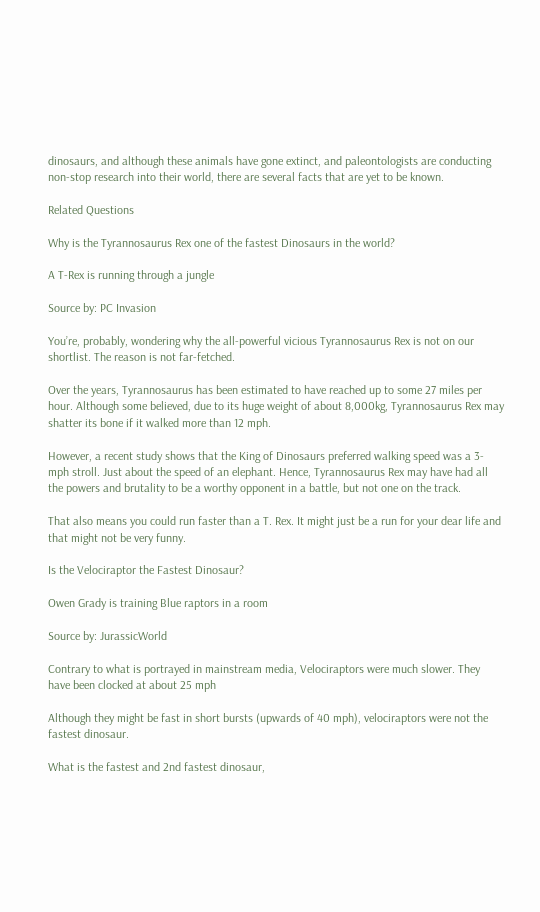dinosaurs, and although these animals have gone extinct, and paleontologists are conducting non-stop research into their world, there are several facts that are yet to be known.

Related Questions

Why is the Tyrannosaurus Rex one of the fastest Dinosaurs in the world?

A T-Rex is running through a jungle

Source by: PC Invasion

You’re, probably, wondering why the all-powerful vicious Tyrannosaurus Rex is not on our shortlist. The reason is not far-fetched.

Over the years, Tyrannosaurus has been estimated to have reached up to some 27 miles per hour. Although some believed, due to its huge weight of about 8,000kg, Tyrannosaurus Rex may shatter its bone if it walked more than 12 mph.

However, a recent study shows that the King of Dinosaurs preferred walking speed was a 3-mph stroll. Just about the speed of an elephant. Hence, Tyrannosaurus Rex may have had all the powers and brutality to be a worthy opponent in a battle, but not one on the track.

That also means you could run faster than a T. Rex. It might just be a run for your dear life and that might not be very funny.

Is the Velociraptor the Fastest Dinosaur?

Owen Grady is training Blue raptors in a room

Source by: JurassicWorld

Contrary to what is portrayed in mainstream media, Velociraptors were much slower. They have been clocked at about 25 mph

Although they might be fast in short bursts (upwards of 40 mph), velociraptors were not the fastest dinosaur.

What is the fastest and 2nd fastest dinosaur,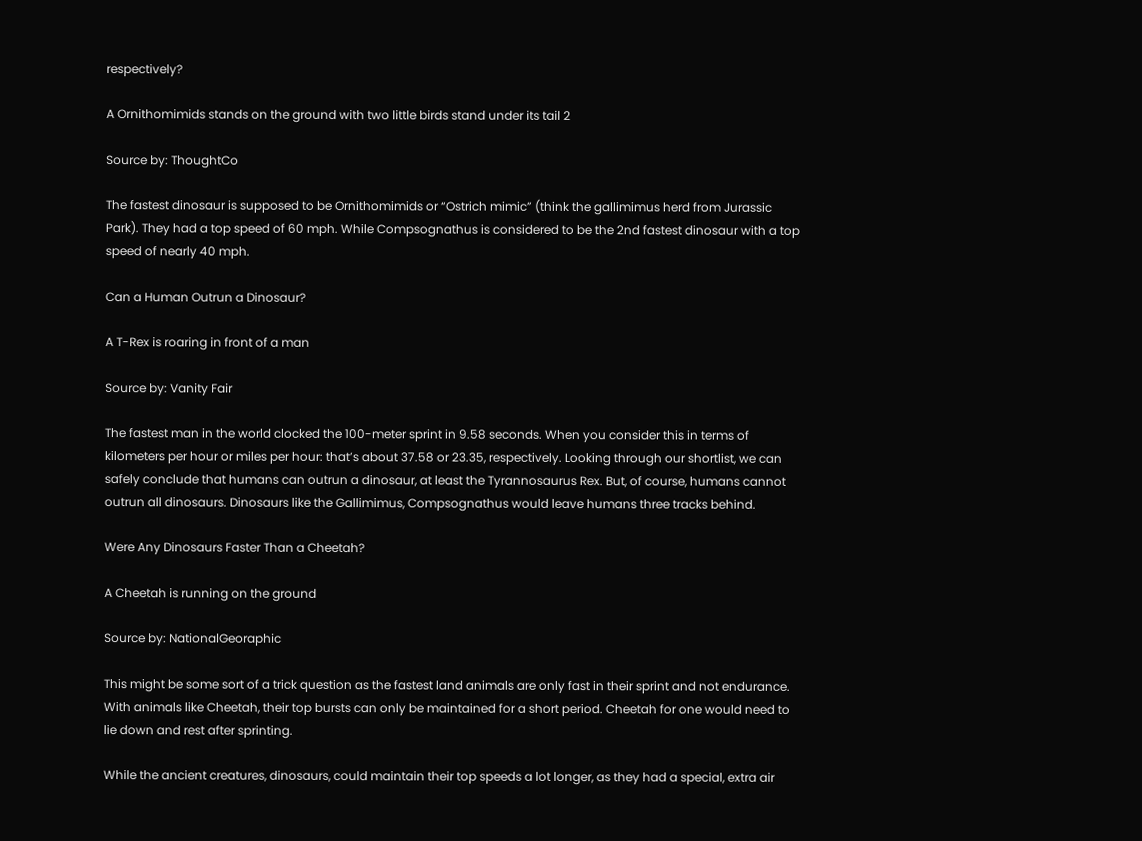respectively?

A Ornithomimids stands on the ground with two little birds stand under its tail 2

Source by: ThoughtCo

The fastest dinosaur is supposed to be Ornithomimids or “Ostrich mimic” (think the gallimimus herd from Jurassic Park). They had a top speed of 60 mph. While Compsognathus is considered to be the 2nd fastest dinosaur with a top speed of nearly 40 mph.

Can a Human Outrun a Dinosaur?

A T-Rex is roaring in front of a man

Source by: Vanity Fair

The fastest man in the world clocked the 100-meter sprint in 9.58 seconds. When you consider this in terms of kilometers per hour or miles per hour: that’s about 37.58 or 23.35, respectively. Looking through our shortlist, we can safely conclude that humans can outrun a dinosaur, at least the Tyrannosaurus Rex. But, of course, humans cannot outrun all dinosaurs. Dinosaurs like the Gallimimus, Compsognathus would leave humans three tracks behind.

Were Any Dinosaurs Faster Than a Cheetah?

A Cheetah is running on the ground

Source by: NationalGeoraphic

This might be some sort of a trick question as the fastest land animals are only fast in their sprint and not endurance. With animals like Cheetah, their top bursts can only be maintained for a short period. Cheetah for one would need to lie down and rest after sprinting.

While the ancient creatures, dinosaurs, could maintain their top speeds a lot longer, as they had a special, extra air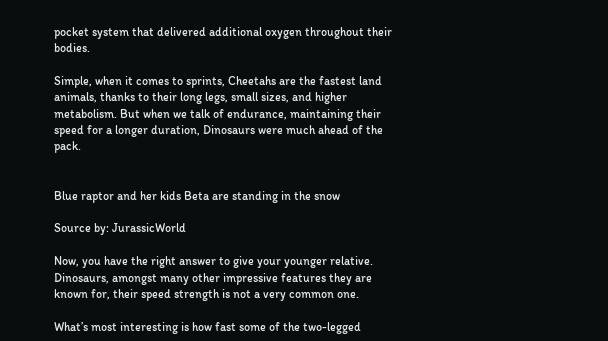pocket system that delivered additional oxygen throughout their bodies.

Simple, when it comes to sprints, Cheetahs are the fastest land animals, thanks to their long legs, small sizes, and higher metabolism. But when we talk of endurance, maintaining their speed for a longer duration, Dinosaurs were much ahead of the pack.


Blue raptor and her kids Beta are standing in the snow

Source by: JurassicWorld

Now, you have the right answer to give your younger relative. Dinosaurs, amongst many other impressive features they are known for, their speed strength is not a very common one.

What’s most interesting is how fast some of the two-legged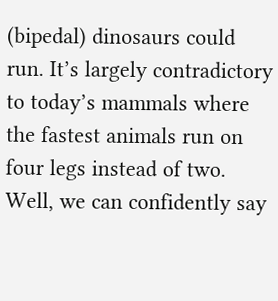(bipedal) dinosaurs could run. It’s largely contradictory to today’s mammals where the fastest animals run on four legs instead of two. Well, we can confidently say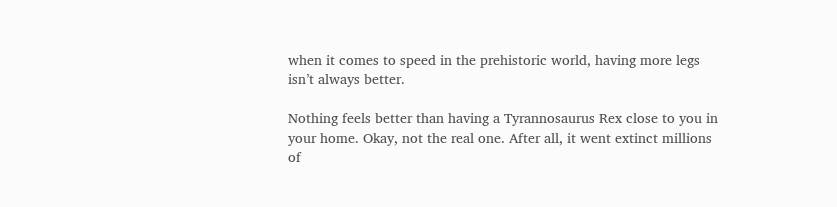when it comes to speed in the prehistoric world, having more legs isn’t always better.

Nothing feels better than having a Tyrannosaurus Rex close to you in your home. Okay, not the real one. After all, it went extinct millions of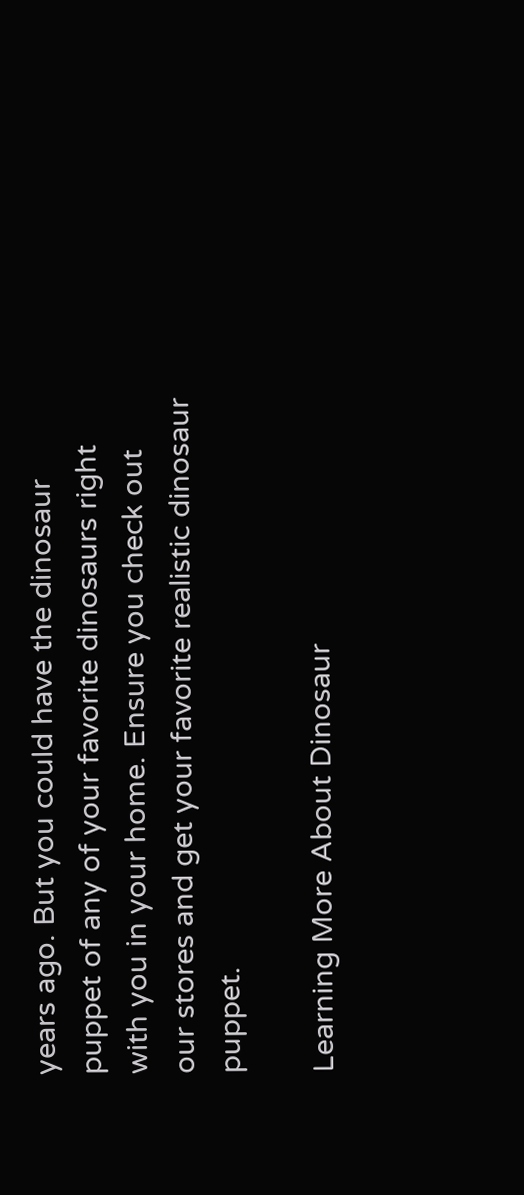years ago. But you could have the dinosaur puppet of any of your favorite dinosaurs right with you in your home. Ensure you check out our stores and get your favorite realistic dinosaur puppet.

Learning More About Dinosaur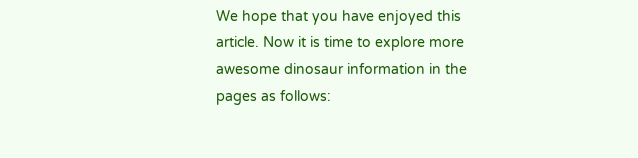We hope that you have enjoyed this article. Now it is time to explore more awesome dinosaur information in the pages as follows: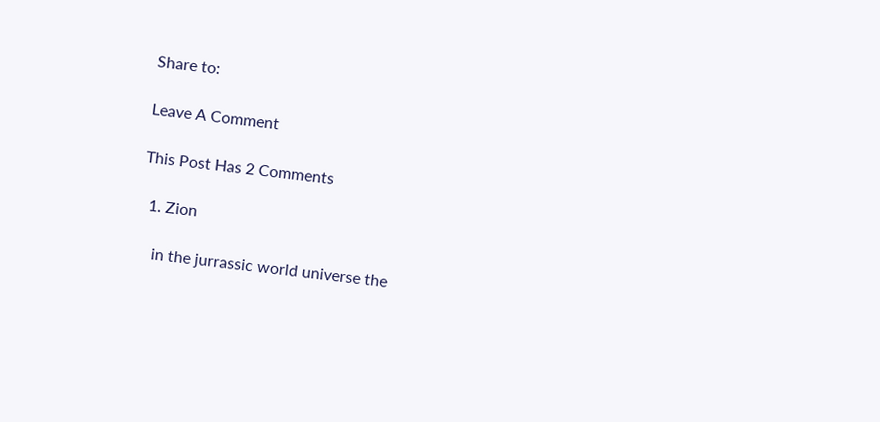Share to:

Leave A Comment

This Post Has 2 Comments

  1. Zion

    in the jurrassic world universe the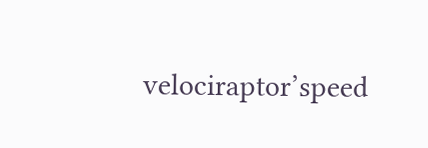velociraptor’speed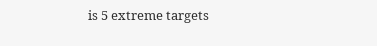is 5 extreme targets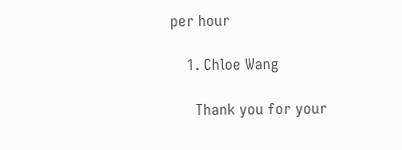per hour

    1. Chloe Wang

      Thank you for your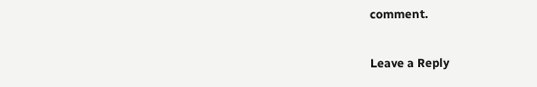comment.

Leave a Reply